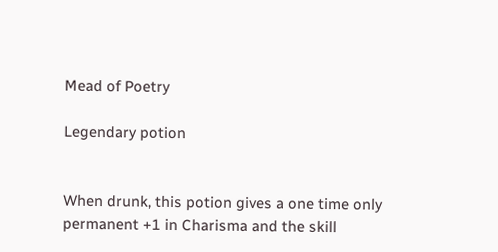Mead of Poetry

Legendary potion


When drunk, this potion gives a one time only permanent +1 in Charisma and the skill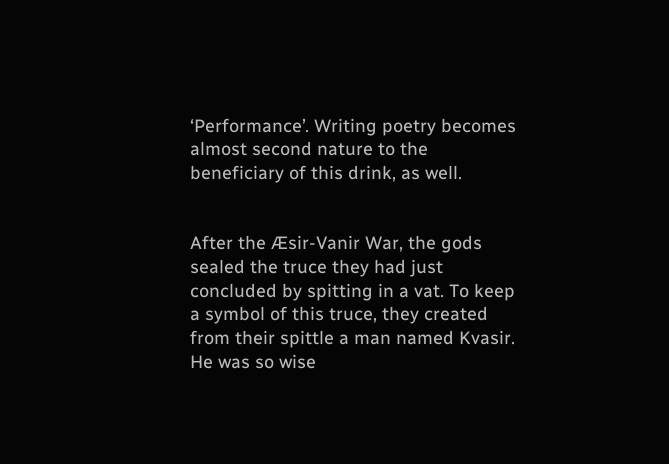‘Performance’. Writing poetry becomes almost second nature to the beneficiary of this drink, as well.


After the Æsir-Vanir War, the gods sealed the truce they had just concluded by spitting in a vat. To keep a symbol of this truce, they created from their spittle a man named Kvasir. He was so wise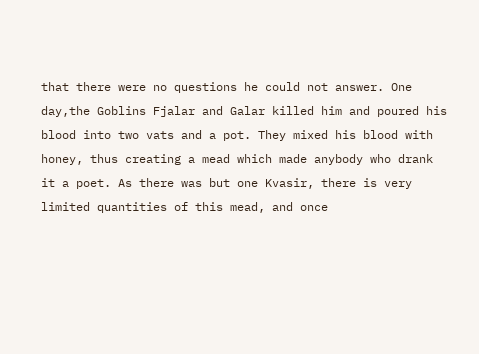that there were no questions he could not answer. One day,the Goblins Fjalar and Galar killed him and poured his blood into two vats and a pot. They mixed his blood with honey, thus creating a mead which made anybody who drank it a poet. As there was but one Kvasir, there is very limited quantities of this mead, and once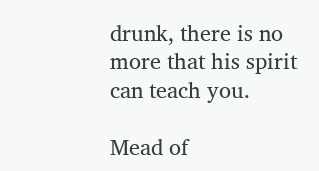drunk, there is no more that his spirit can teach you.

Mead of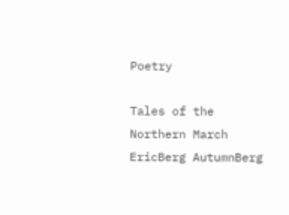Poetry

Tales of the Northern March EricBerg AutumnBerg